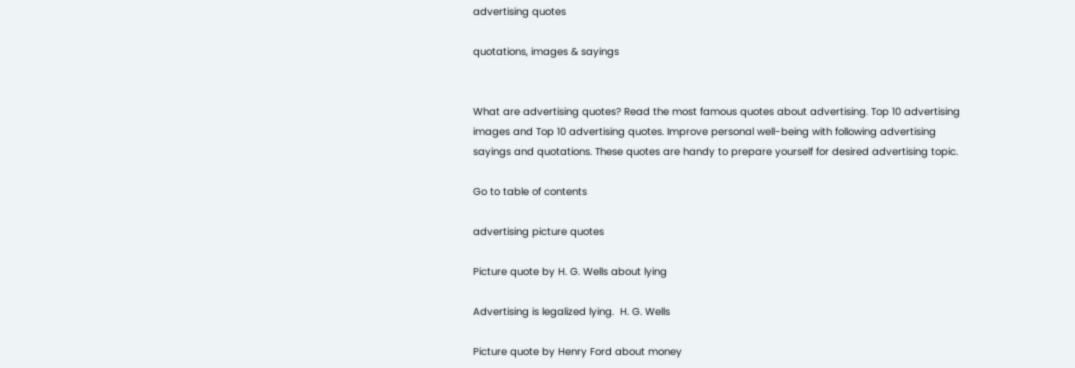advertising quotes

quotations, images & sayings


What are advertising quotes? Read the most famous quotes about advertising. Top 10 advertising images and Top 10 advertising quotes. Improve personal well-being with following advertising sayings and quotations. These quotes are handy to prepare yourself for desired advertising topic.

Go to table of contents

advertising picture quotes

Picture quote by H. G. Wells about lying

Advertising is legalized lying.  H. G. Wells

Picture quote by Henry Ford about money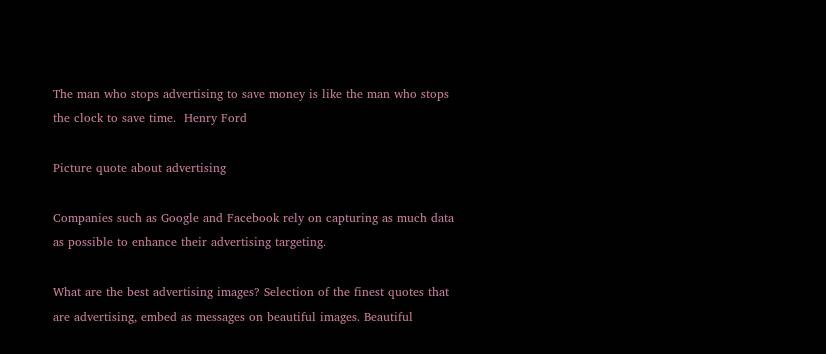The man who stops advertising to save money is like the man who stops the clock to save time.  Henry Ford

Picture quote about advertising

Companies such as Google and Facebook rely on capturing as much data as possible to enhance their advertising targeting.

What are the best advertising images? Selection of the finest quotes that are advertising, embed as messages on beautiful images. Beautiful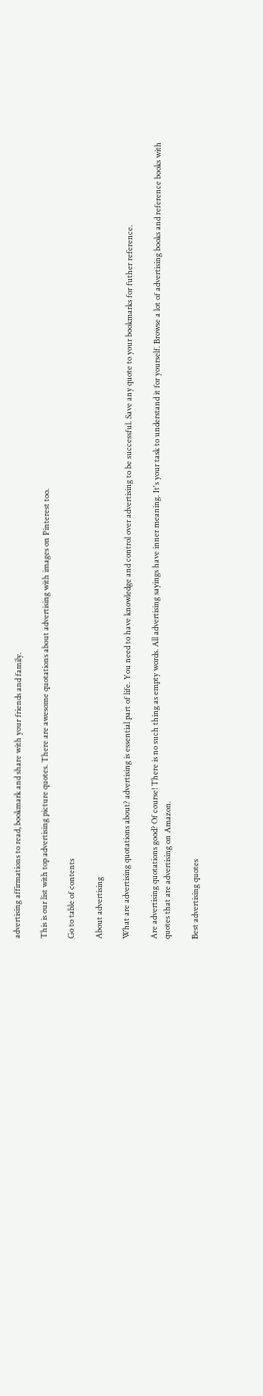advertising affirmations to read, bookmark and share with your friends and family.

This is our list with top advertising picture quotes. There are awesome quotations about advertising with images on Pinterest too.

Go to table of contents

About advertising

What are advertising quotations about? advertising is essential part of life. You need to have knowledge and control over advertising to be successful. Save any quote to your bookmarks for futher reference.

Are advertising quotations good? Of course! There is no such thing as empty words. All advertising sayings have inner meaning. It's your task to understand it for yourself. Browse a lot of advertising books and reference books with quotes that are advertising on Amazon.

Best advertising quotes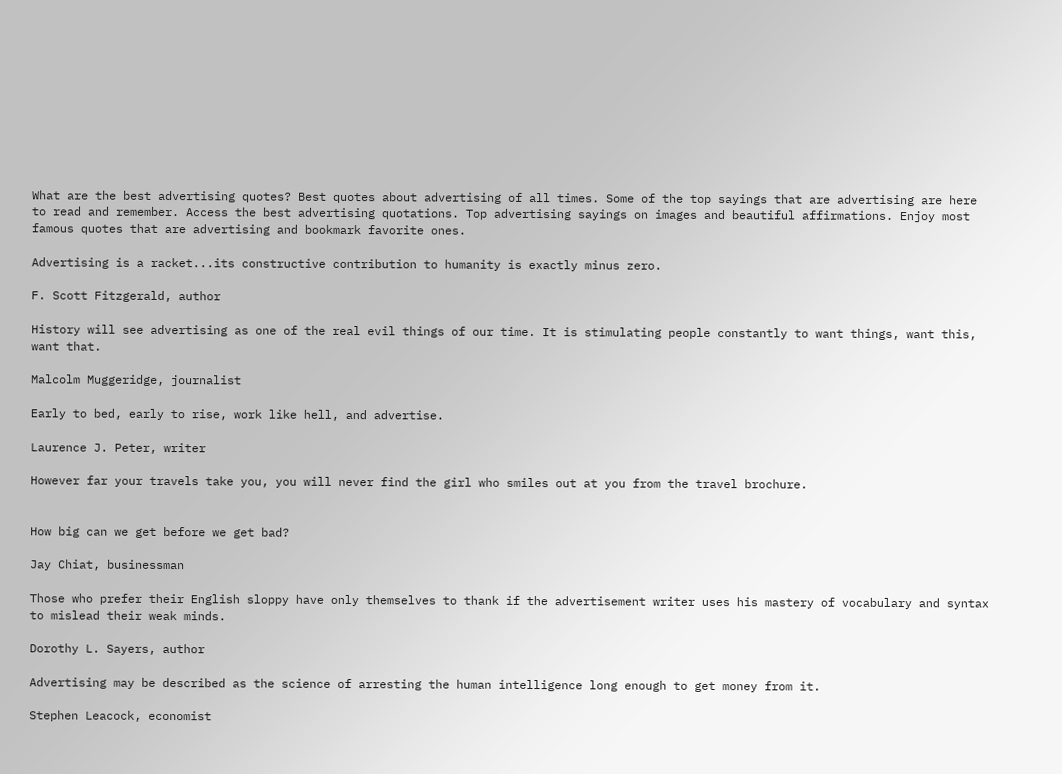What are the best advertising quotes? Best quotes about advertising of all times. Some of the top sayings that are advertising are here to read and remember. Access the best advertising quotations. Top advertising sayings on images and beautiful affirmations. Enjoy most famous quotes that are advertising and bookmark favorite ones.

Advertising is a racket...its constructive contribution to humanity is exactly minus zero.

F. Scott Fitzgerald, author

History will see advertising as one of the real evil things of our time. It is stimulating people constantly to want things, want this, want that.

Malcolm Muggeridge, journalist

Early to bed, early to rise, work like hell, and advertise.

Laurence J. Peter, writer

However far your travels take you, you will never find the girl who smiles out at you from the travel brochure.


How big can we get before we get bad?

Jay Chiat, businessman

Those who prefer their English sloppy have only themselves to thank if the advertisement writer uses his mastery of vocabulary and syntax to mislead their weak minds.

Dorothy L. Sayers, author

Advertising may be described as the science of arresting the human intelligence long enough to get money from it.

Stephen Leacock, economist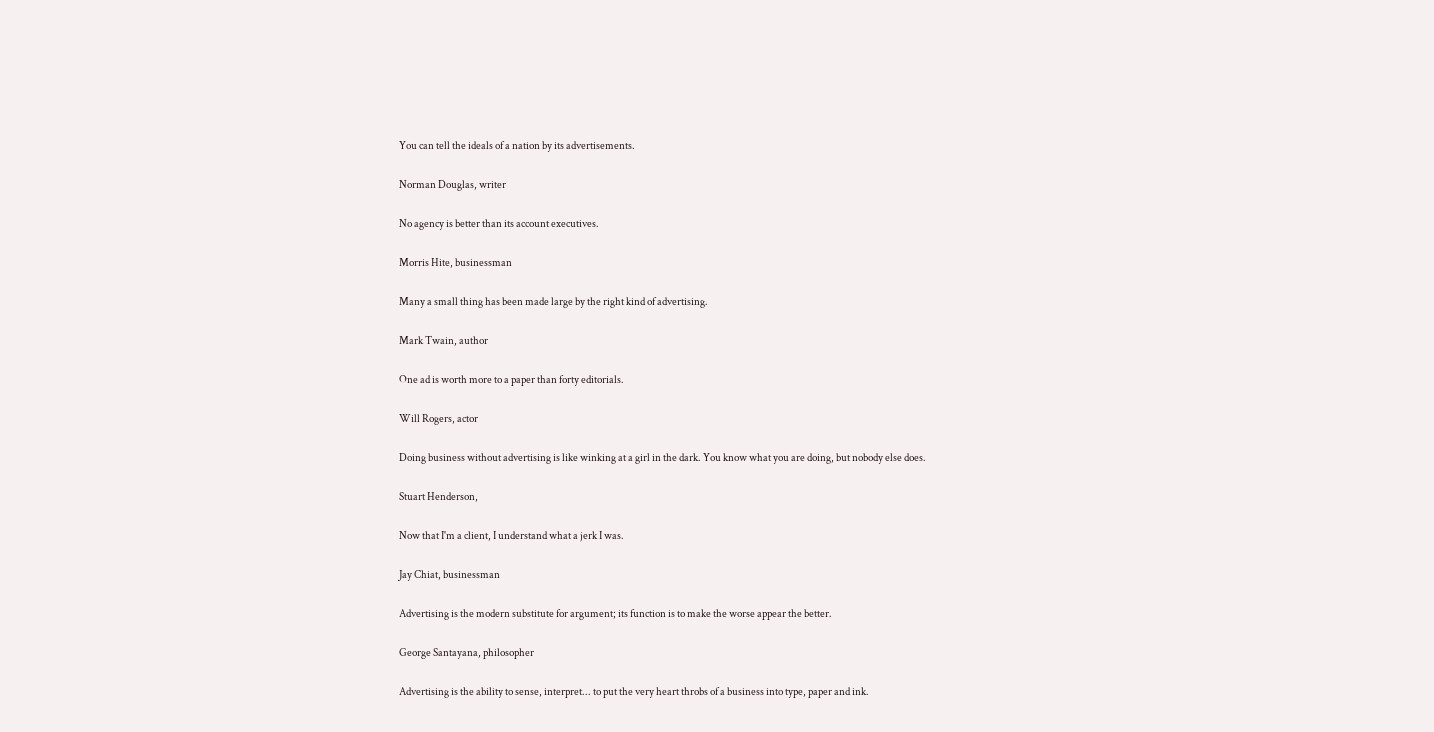You can tell the ideals of a nation by its advertisements.

Norman Douglas, writer

No agency is better than its account executives.

Morris Hite, businessman

Many a small thing has been made large by the right kind of advertising.

Mark Twain, author

One ad is worth more to a paper than forty editorials.

Will Rogers, actor

Doing business without advertising is like winking at a girl in the dark. You know what you are doing, but nobody else does.

Stuart Henderson,

Now that I'm a client, I understand what a jerk I was.

Jay Chiat, businessman

Advertising is the modern substitute for argument; its function is to make the worse appear the better.

George Santayana, philosopher

Advertising is the ability to sense, interpret... to put the very heart throbs of a business into type, paper and ink.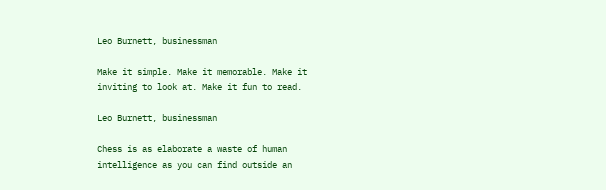Leo Burnett, businessman

Make it simple. Make it memorable. Make it inviting to look at. Make it fun to read.

Leo Burnett, businessman

Chess is as elaborate a waste of human intelligence as you can find outside an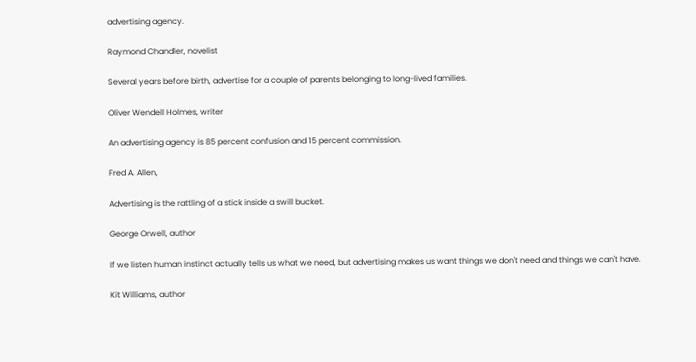advertising agency.

Raymond Chandler, novelist

Several years before birth, advertise for a couple of parents belonging to long-lived families.

Oliver Wendell Holmes, writer

An advertising agency is 85 percent confusion and 15 percent commission.

Fred A. Allen,

Advertising is the rattling of a stick inside a swill bucket.

George Orwell, author

If we listen human instinct actually tells us what we need, but advertising makes us want things we don't need and things we can't have.

Kit Williams, author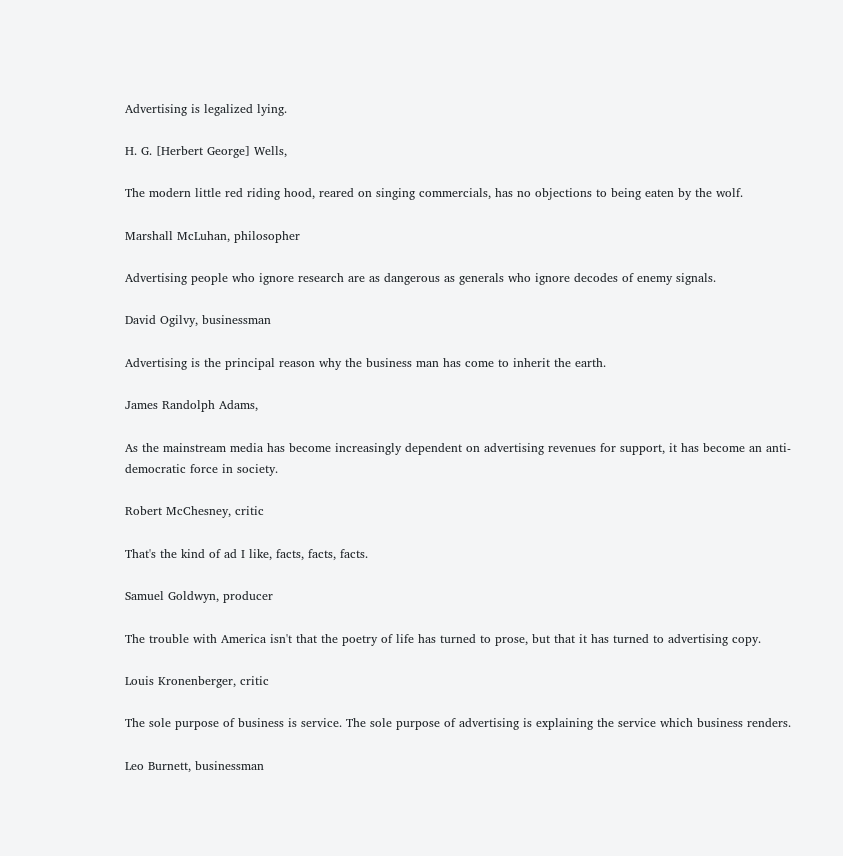Advertising is legalized lying.

H. G. [Herbert George] Wells,

The modern little red riding hood, reared on singing commercials, has no objections to being eaten by the wolf.

Marshall McLuhan, philosopher

Advertising people who ignore research are as dangerous as generals who ignore decodes of enemy signals.

David Ogilvy, businessman

Advertising is the principal reason why the business man has come to inherit the earth.

James Randolph Adams,

As the mainstream media has become increasingly dependent on advertising revenues for support, it has become an anti-democratic force in society.

Robert McChesney, critic

That's the kind of ad I like, facts, facts, facts.

Samuel Goldwyn, producer

The trouble with America isn't that the poetry of life has turned to prose, but that it has turned to advertising copy.

Louis Kronenberger, critic

The sole purpose of business is service. The sole purpose of advertising is explaining the service which business renders.

Leo Burnett, businessman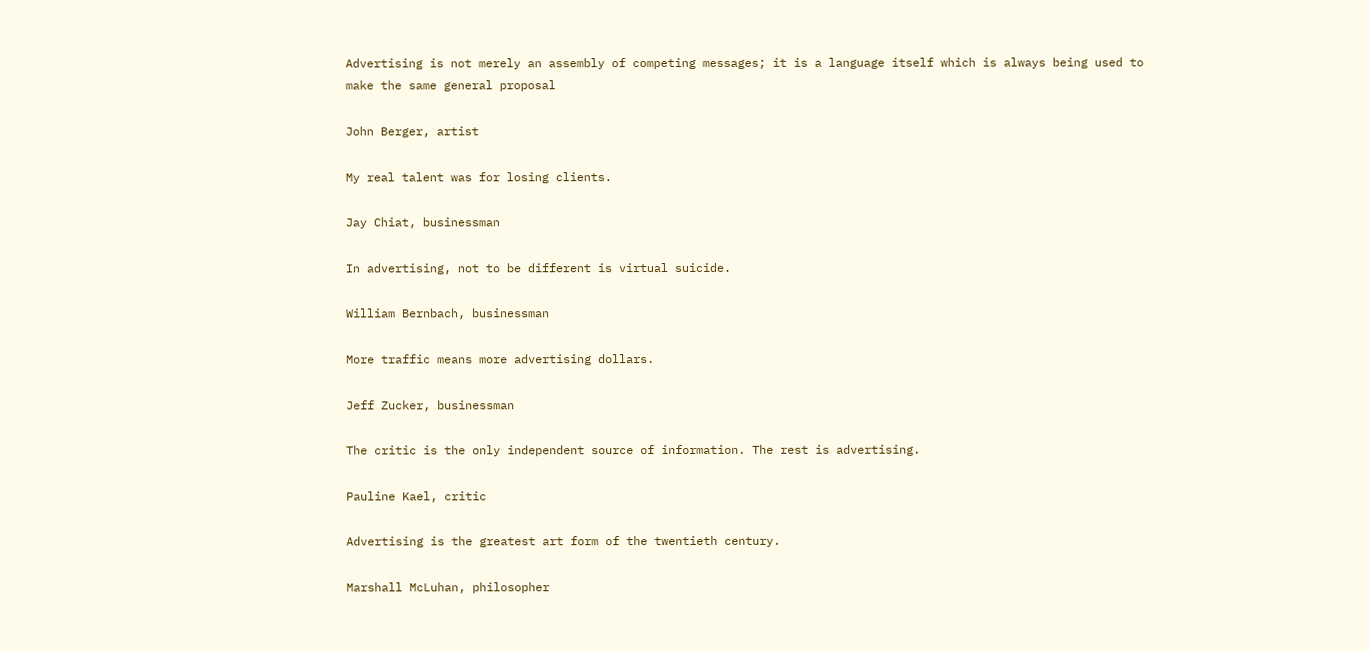Advertising is not merely an assembly of competing messages; it is a language itself which is always being used to make the same general proposal

John Berger, artist

My real talent was for losing clients.

Jay Chiat, businessman

In advertising, not to be different is virtual suicide.

William Bernbach, businessman

More traffic means more advertising dollars.

Jeff Zucker, businessman

The critic is the only independent source of information. The rest is advertising.

Pauline Kael, critic

Advertising is the greatest art form of the twentieth century.

Marshall McLuhan, philosopher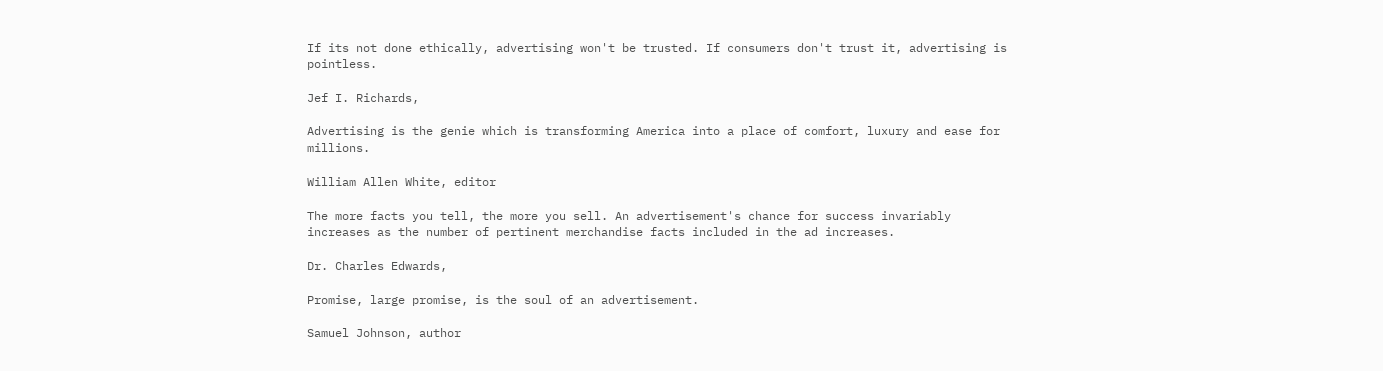If its not done ethically, advertising won't be trusted. If consumers don't trust it, advertising is pointless.

Jef I. Richards,

Advertising is the genie which is transforming America into a place of comfort, luxury and ease for millions.

William Allen White, editor

The more facts you tell, the more you sell. An advertisement's chance for success invariably increases as the number of pertinent merchandise facts included in the ad increases.

Dr. Charles Edwards,

Promise, large promise, is the soul of an advertisement.

Samuel Johnson, author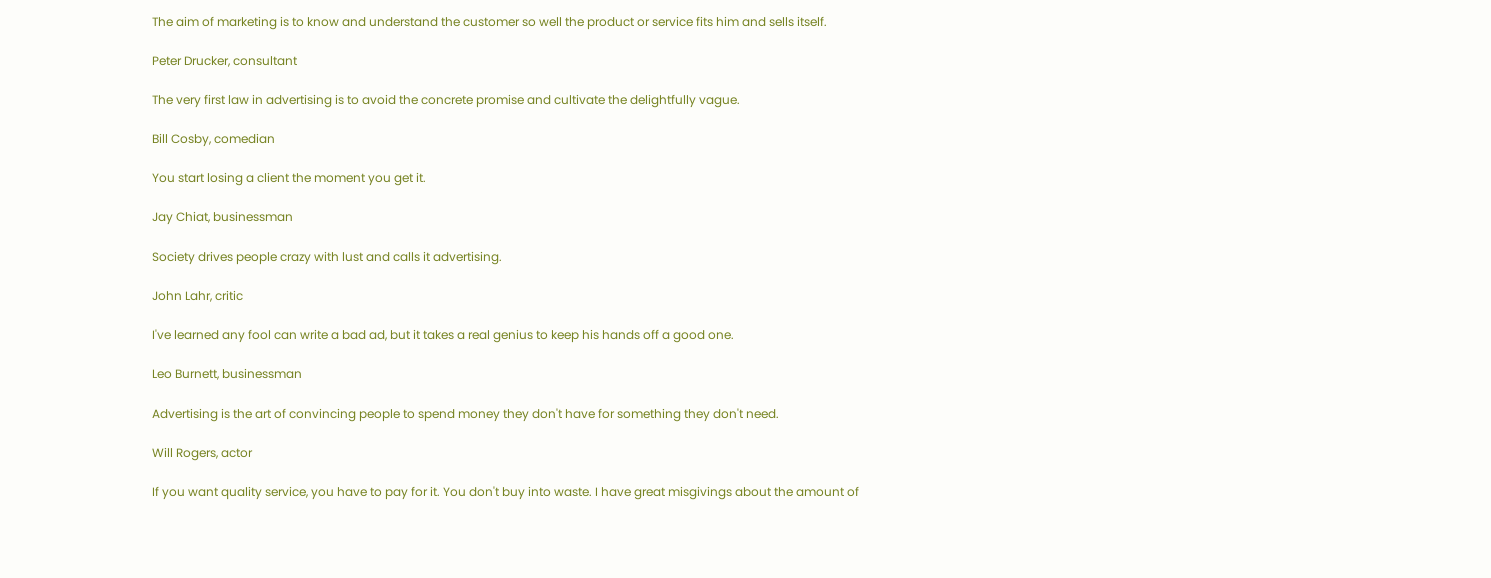The aim of marketing is to know and understand the customer so well the product or service fits him and sells itself.

Peter Drucker, consultant

The very first law in advertising is to avoid the concrete promise and cultivate the delightfully vague.

Bill Cosby, comedian

You start losing a client the moment you get it.

Jay Chiat, businessman

Society drives people crazy with lust and calls it advertising.

John Lahr, critic

I've learned any fool can write a bad ad, but it takes a real genius to keep his hands off a good one.

Leo Burnett, businessman

Advertising is the art of convincing people to spend money they don't have for something they don't need.

Will Rogers, actor

If you want quality service, you have to pay for it. You don't buy into waste. I have great misgivings about the amount of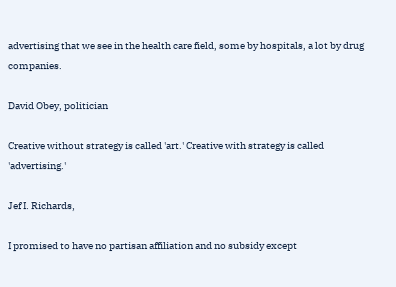advertising that we see in the health care field, some by hospitals, a lot by drug companies.

David Obey, politician

Creative without strategy is called 'art.' Creative with strategy is called 'advertising.'

Jef I. Richards,

I promised to have no partisan affiliation and no subsidy except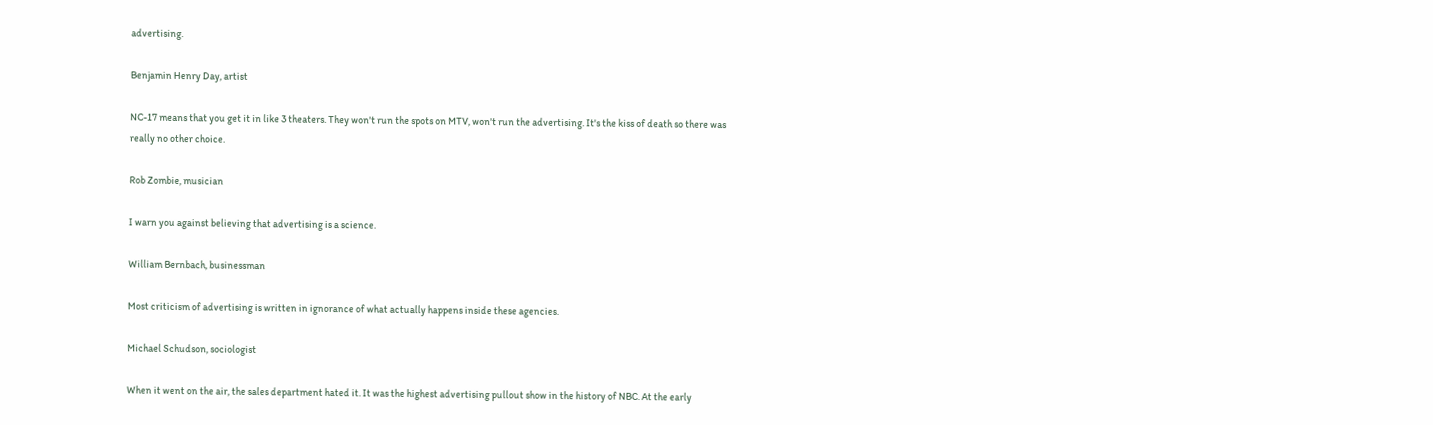advertising.

Benjamin Henry Day, artist

NC-17 means that you get it in like 3 theaters. They won't run the spots on MTV, won't run the advertising. It's the kiss of death so there was really no other choice.

Rob Zombie, musician

I warn you against believing that advertising is a science.

William Bernbach, businessman

Most criticism of advertising is written in ignorance of what actually happens inside these agencies.

Michael Schudson, sociologist

When it went on the air, the sales department hated it. It was the highest advertising pullout show in the history of NBC. At the early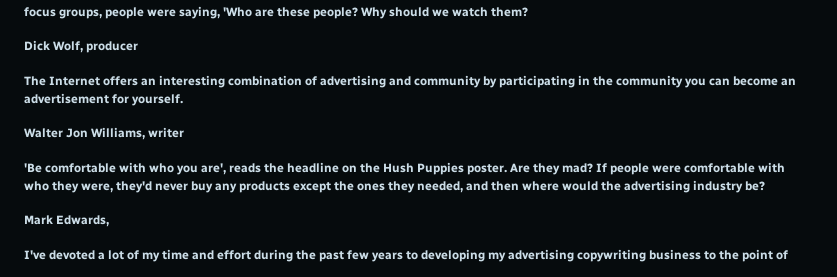focus groups, people were saying, 'Who are these people? Why should we watch them?

Dick Wolf, producer

The Internet offers an interesting combination of advertising and community by participating in the community you can become an advertisement for yourself.

Walter Jon Williams, writer

'Be comfortable with who you are', reads the headline on the Hush Puppies poster. Are they mad? If people were comfortable with who they were, they'd never buy any products except the ones they needed, and then where would the advertising industry be?

Mark Edwards,

I've devoted a lot of my time and effort during the past few years to developing my advertising copywriting business to the point of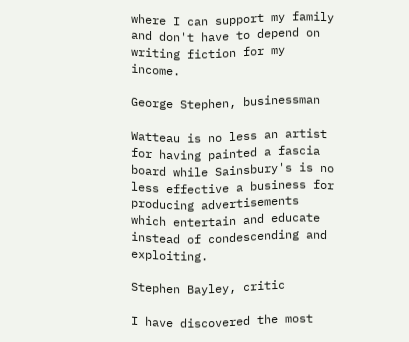where I can support my family and don't have to depend on writing fiction for my income.

George Stephen, businessman

Watteau is no less an artist for having painted a fascia board while Sainsbury's is no less effective a business for producing advertisements which entertain and educate instead of condescending and exploiting.

Stephen Bayley, critic

I have discovered the most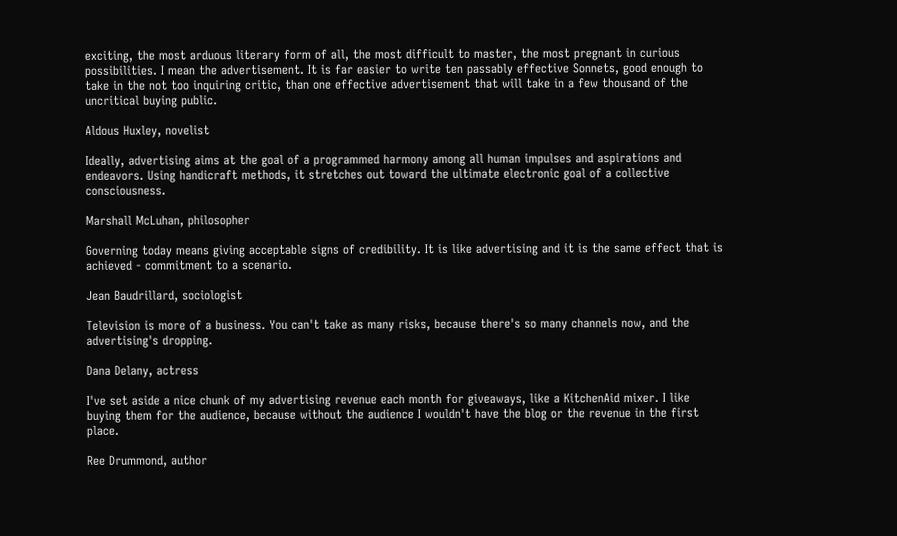exciting, the most arduous literary form of all, the most difficult to master, the most pregnant in curious possibilities. I mean the advertisement. It is far easier to write ten passably effective Sonnets, good enough to take in the not too inquiring critic, than one effective advertisement that will take in a few thousand of the uncritical buying public.

Aldous Huxley, novelist

Ideally, advertising aims at the goal of a programmed harmony among all human impulses and aspirations and endeavors. Using handicraft methods, it stretches out toward the ultimate electronic goal of a collective consciousness.

Marshall McLuhan, philosopher

Governing today means giving acceptable signs of credibility. It is like advertising and it is the same effect that is achieved - commitment to a scenario.

Jean Baudrillard, sociologist

Television is more of a business. You can't take as many risks, because there's so many channels now, and the advertising's dropping.

Dana Delany, actress

I've set aside a nice chunk of my advertising revenue each month for giveaways, like a KitchenAid mixer. I like buying them for the audience, because without the audience I wouldn't have the blog or the revenue in the first place.

Ree Drummond, author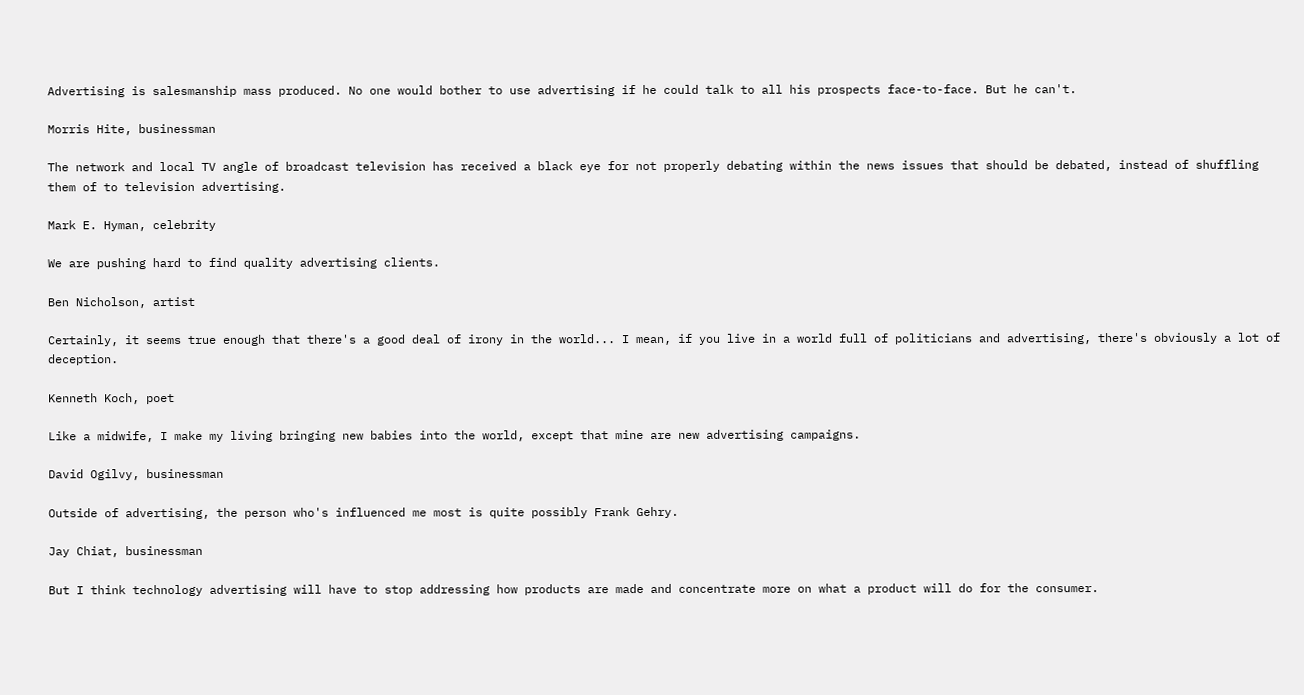Advertising is salesmanship mass produced. No one would bother to use advertising if he could talk to all his prospects face-to-face. But he can't.

Morris Hite, businessman

The network and local TV angle of broadcast television has received a black eye for not properly debating within the news issues that should be debated, instead of shuffling them of to television advertising.

Mark E. Hyman, celebrity

We are pushing hard to find quality advertising clients.

Ben Nicholson, artist

Certainly, it seems true enough that there's a good deal of irony in the world... I mean, if you live in a world full of politicians and advertising, there's obviously a lot of deception.

Kenneth Koch, poet

Like a midwife, I make my living bringing new babies into the world, except that mine are new advertising campaigns.

David Ogilvy, businessman

Outside of advertising, the person who's influenced me most is quite possibly Frank Gehry.

Jay Chiat, businessman

But I think technology advertising will have to stop addressing how products are made and concentrate more on what a product will do for the consumer.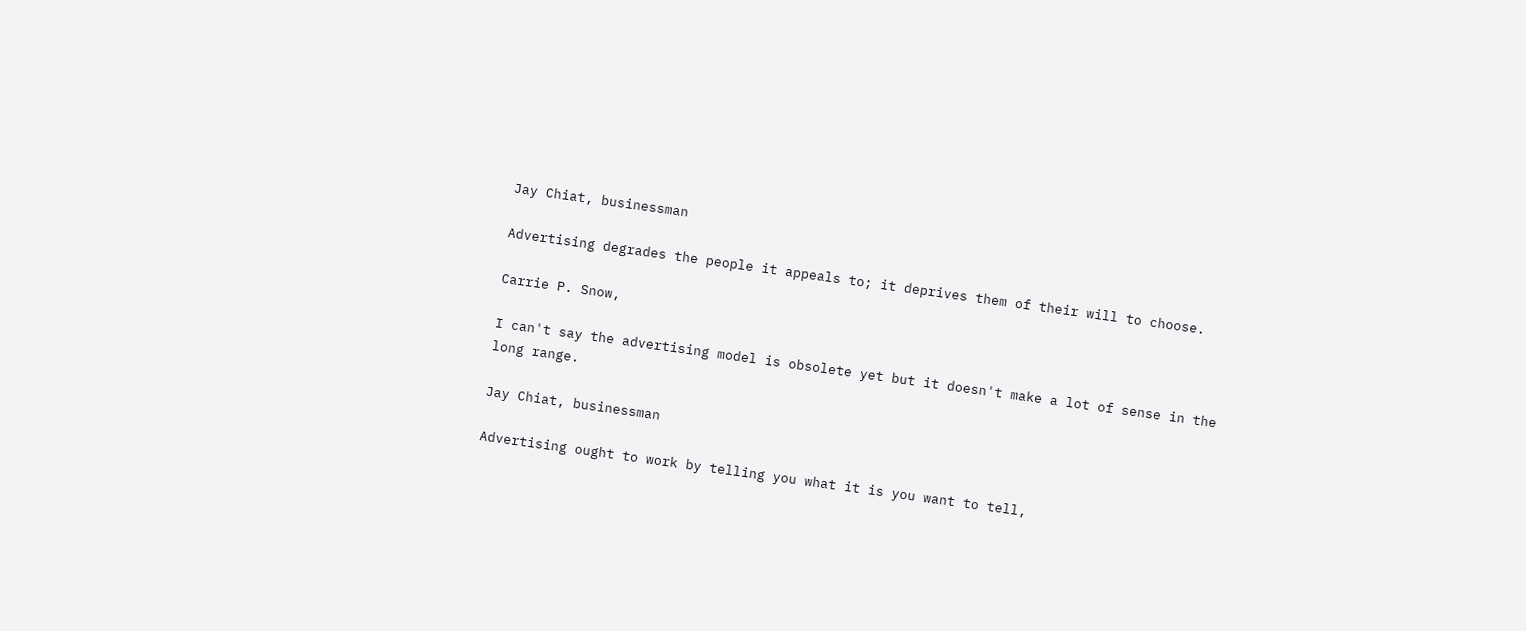Jay Chiat, businessman

Advertising degrades the people it appeals to; it deprives them of their will to choose.

Carrie P. Snow,

I can't say the advertising model is obsolete yet but it doesn't make a lot of sense in the long range.

Jay Chiat, businessman

Advertising ought to work by telling you what it is you want to tell,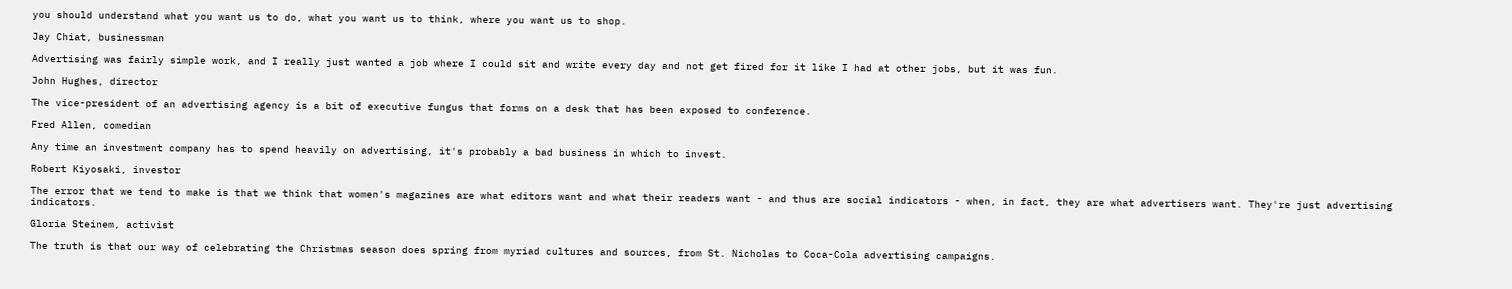you should understand what you want us to do, what you want us to think, where you want us to shop.

Jay Chiat, businessman

Advertising was fairly simple work, and I really just wanted a job where I could sit and write every day and not get fired for it like I had at other jobs, but it was fun.

John Hughes, director

The vice-president of an advertising agency is a bit of executive fungus that forms on a desk that has been exposed to conference.

Fred Allen, comedian

Any time an investment company has to spend heavily on advertising, it's probably a bad business in which to invest.

Robert Kiyosaki, investor

The error that we tend to make is that we think that women's magazines are what editors want and what their readers want - and thus are social indicators - when, in fact, they are what advertisers want. They're just advertising indicators.

Gloria Steinem, activist

The truth is that our way of celebrating the Christmas season does spring from myriad cultures and sources, from St. Nicholas to Coca-Cola advertising campaigns.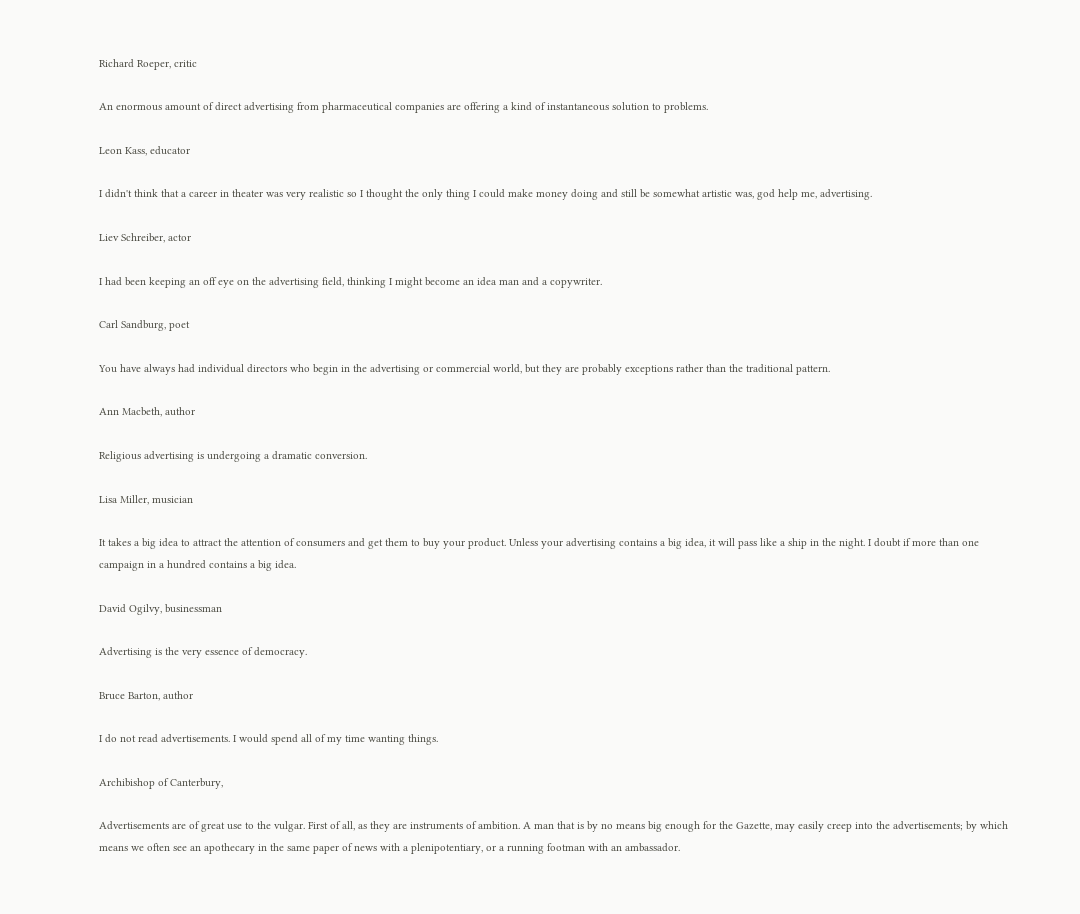Richard Roeper, critic

An enormous amount of direct advertising from pharmaceutical companies are offering a kind of instantaneous solution to problems.

Leon Kass, educator

I didn't think that a career in theater was very realistic so I thought the only thing I could make money doing and still be somewhat artistic was, god help me, advertising.

Liev Schreiber, actor

I had been keeping an off eye on the advertising field, thinking I might become an idea man and a copywriter.

Carl Sandburg, poet

You have always had individual directors who begin in the advertising or commercial world, but they are probably exceptions rather than the traditional pattern.

Ann Macbeth, author

Religious advertising is undergoing a dramatic conversion.

Lisa Miller, musician

It takes a big idea to attract the attention of consumers and get them to buy your product. Unless your advertising contains a big idea, it will pass like a ship in the night. I doubt if more than one campaign in a hundred contains a big idea.

David Ogilvy, businessman

Advertising is the very essence of democracy.

Bruce Barton, author

I do not read advertisements. I would spend all of my time wanting things.

Archibishop of Canterbury,

Advertisements are of great use to the vulgar. First of all, as they are instruments of ambition. A man that is by no means big enough for the Gazette, may easily creep into the advertisements; by which means we often see an apothecary in the same paper of news with a plenipotentiary, or a running footman with an ambassador.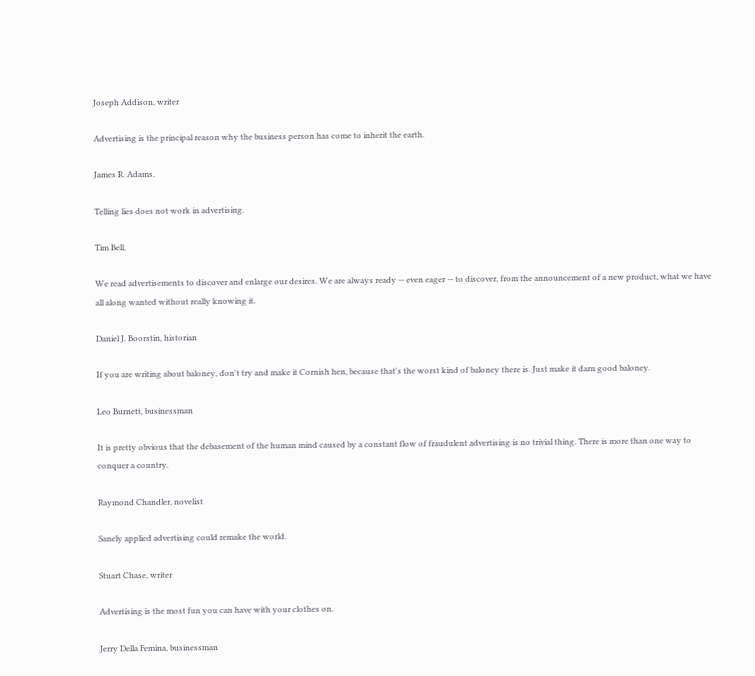Joseph Addison, writer

Advertising is the principal reason why the business person has come to inherit the earth.

James R. Adams,

Telling lies does not work in advertising.

Tim Bell,

We read advertisements to discover and enlarge our desires. We are always ready -- even eager -- to discover, from the announcement of a new product, what we have all along wanted without really knowing it.

Daniel J. Boorstin, historian

If you are writing about baloney, don't try and make it Cornish hen, because that's the worst kind of baloney there is. Just make it darn good baloney.

Leo Burnett, businessman

It is pretty obvious that the debasement of the human mind caused by a constant flow of fraudulent advertising is no trivial thing. There is more than one way to conquer a country.

Raymond Chandler, novelist

Sanely applied advertising could remake the world.

Stuart Chase, writer

Advertising is the most fun you can have with your clothes on.

Jerry Della Femina, businessman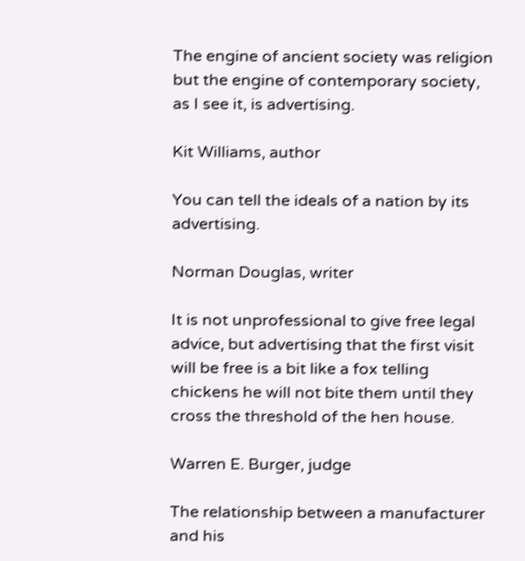The engine of ancient society was religion but the engine of contemporary society, as I see it, is advertising.

Kit Williams, author

You can tell the ideals of a nation by its advertising.

Norman Douglas, writer

It is not unprofessional to give free legal advice, but advertising that the first visit will be free is a bit like a fox telling chickens he will not bite them until they cross the threshold of the hen house.

Warren E. Burger, judge

The relationship between a manufacturer and his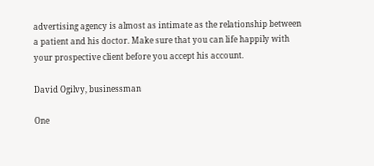advertising agency is almost as intimate as the relationship between a patient and his doctor. Make sure that you can life happily with your prospective client before you accept his account.

David Ogilvy, businessman

One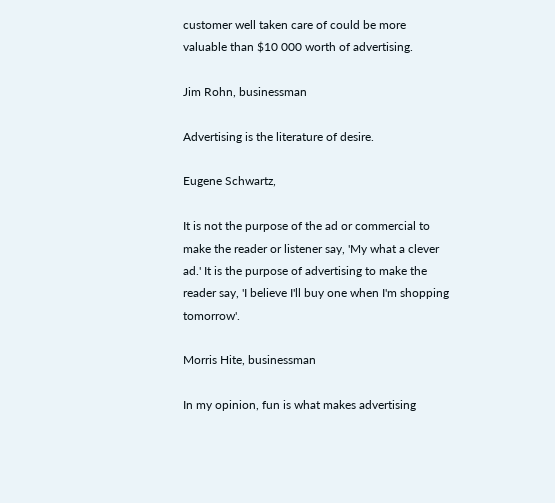customer well taken care of could be more valuable than $10 000 worth of advertising.

Jim Rohn, businessman

Advertising is the literature of desire.

Eugene Schwartz,

It is not the purpose of the ad or commercial to make the reader or listener say, 'My what a clever ad.' It is the purpose of advertising to make the reader say, 'I believe I'll buy one when I'm shopping tomorrow'.

Morris Hite, businessman

In my opinion, fun is what makes advertising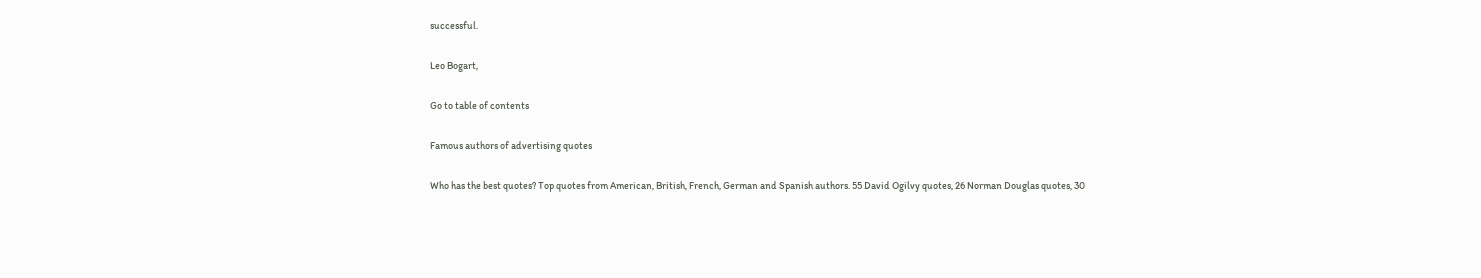successful.

Leo Bogart,

Go to table of contents

Famous authors of advertising quotes

Who has the best quotes? Top quotes from American, British, French, German and Spanish authors. 55 David Ogilvy quotes, 26 Norman Douglas quotes, 30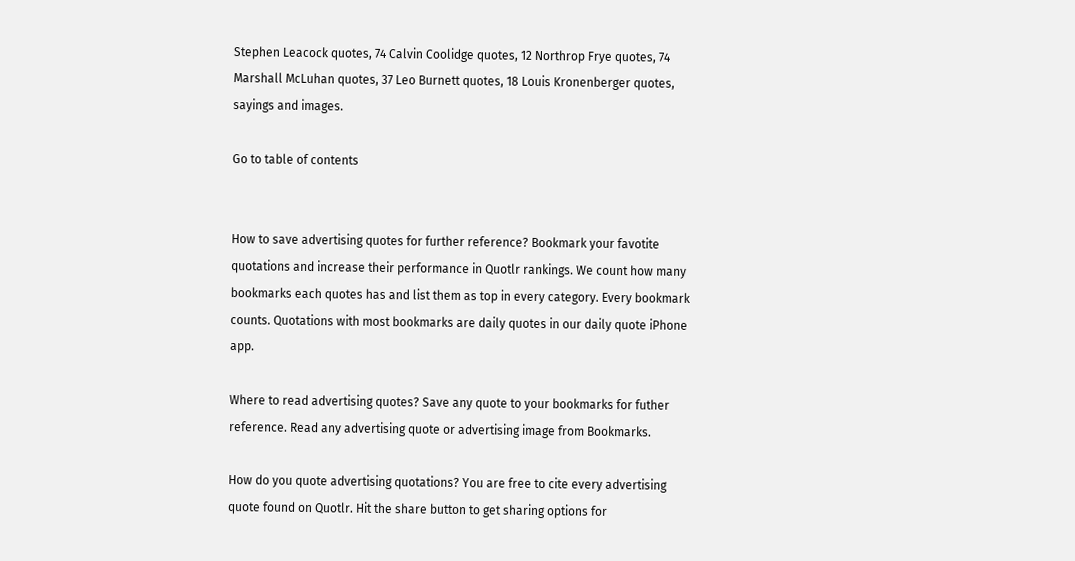Stephen Leacock quotes, 74 Calvin Coolidge quotes, 12 Northrop Frye quotes, 74 Marshall McLuhan quotes, 37 Leo Burnett quotes, 18 Louis Kronenberger quotes, sayings and images.

Go to table of contents


How to save advertising quotes for further reference? Bookmark your favotite quotations and increase their performance in Quotlr rankings. We count how many bookmarks each quotes has and list them as top in every category. Every bookmark counts. Quotations with most bookmarks are daily quotes in our daily quote iPhone app.

Where to read advertising quotes? Save any quote to your bookmarks for futher reference. Read any advertising quote or advertising image from Bookmarks.

How do you quote advertising quotations? You are free to cite every advertising quote found on Quotlr. Hit the share button to get sharing options for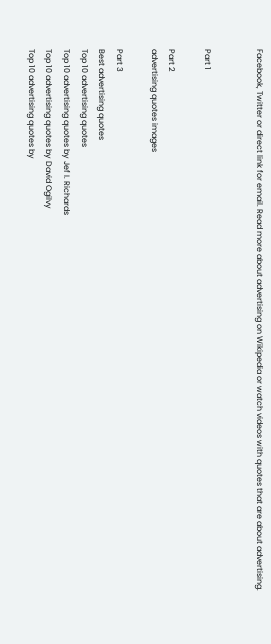Facebook, Twitter or direct link for email. Read more about advertising on Wikipedia or watch videos with quotes that are about advertising.


Part 1

Part 2
advertising quotes images

Part 3
Best advertising quotes
Top 10 advertising quotes
Top 10 advertising quotes by Jef I. Richards
Top 10 advertising quotes by David Ogilvy
Top 10 advertising quotes by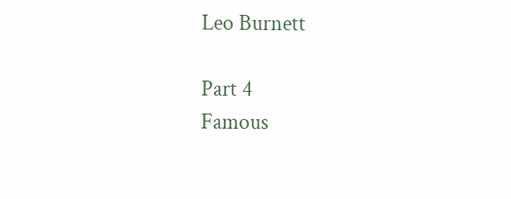Leo Burnett

Part 4
Famous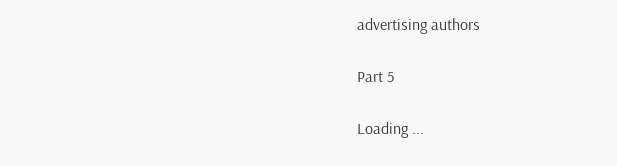advertising authors

Part 5

Loading ...